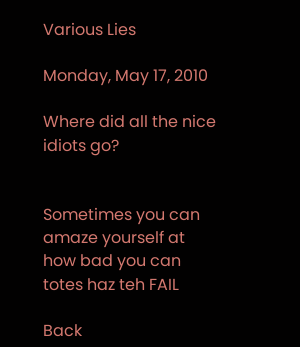Various Lies

Monday, May 17, 2010

Where did all the nice idiots go?


Sometimes you can amaze yourself at how bad you can totes haz teh FAIL

Back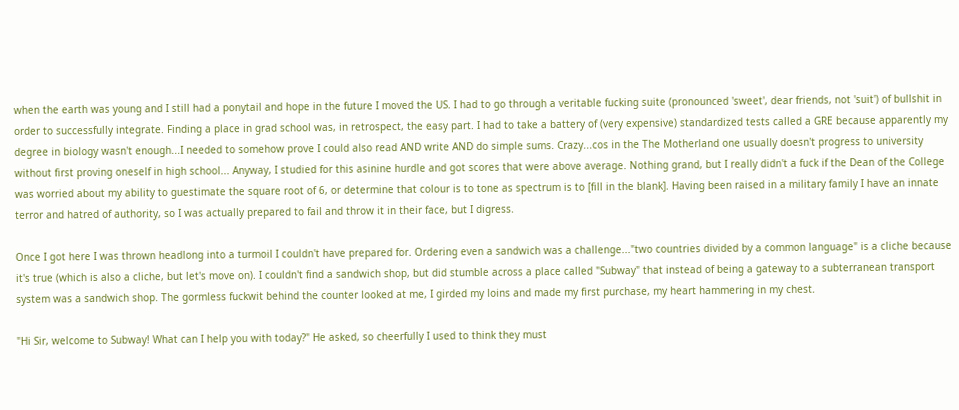when the earth was young and I still had a ponytail and hope in the future I moved the US. I had to go through a veritable fucking suite (pronounced 'sweet', dear friends, not 'suit') of bullshit in order to successfully integrate. Finding a place in grad school was, in retrospect, the easy part. I had to take a battery of (very expensive) standardized tests called a GRE because apparently my degree in biology wasn't enough...I needed to somehow prove I could also read AND write AND do simple sums. Crazy...cos in the The Motherland one usually doesn't progress to university without first proving oneself in high school... Anyway, I studied for this asinine hurdle and got scores that were above average. Nothing grand, but I really didn't a fuck if the Dean of the College was worried about my ability to guestimate the square root of 6, or determine that colour is to tone as spectrum is to [fill in the blank]. Having been raised in a military family I have an innate terror and hatred of authority, so I was actually prepared to fail and throw it in their face, but I digress.

Once I got here I was thrown headlong into a turmoil I couldn't have prepared for. Ordering even a sandwich was a challenge..."two countries divided by a common language" is a cliche because it's true (which is also a cliche, but let's move on). I couldn't find a sandwich shop, but did stumble across a place called "Subway" that instead of being a gateway to a subterranean transport system was a sandwich shop. The gormless fuckwit behind the counter looked at me, I girded my loins and made my first purchase, my heart hammering in my chest.

"Hi Sir, welcome to Subway! What can I help you with today?" He asked, so cheerfully I used to think they must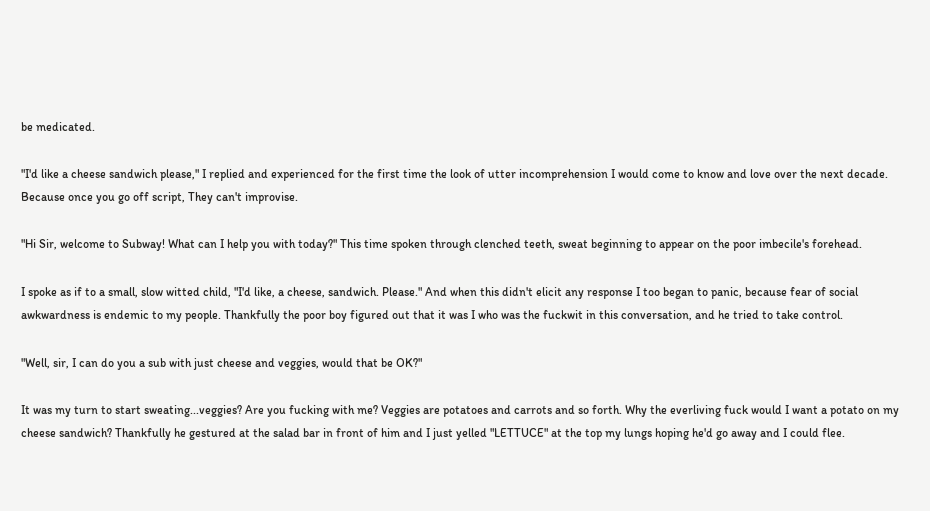be medicated.

"I'd like a cheese sandwich please," I replied and experienced for the first time the look of utter incomprehension I would come to know and love over the next decade. Because once you go off script, They can't improvise.

"Hi Sir, welcome to Subway! What can I help you with today?" This time spoken through clenched teeth, sweat beginning to appear on the poor imbecile's forehead.

I spoke as if to a small, slow witted child, "I'd like, a cheese, sandwich. Please." And when this didn't elicit any response I too began to panic, because fear of social awkwardness is endemic to my people. Thankfully the poor boy figured out that it was I who was the fuckwit in this conversation, and he tried to take control.

"Well, sir, I can do you a sub with just cheese and veggies, would that be OK?"

It was my turn to start sweating...veggies? Are you fucking with me? Veggies are potatoes and carrots and so forth. Why the everliving fuck would I want a potato on my cheese sandwich? Thankfully he gestured at the salad bar in front of him and I just yelled "LETTUCE" at the top my lungs hoping he'd go away and I could flee.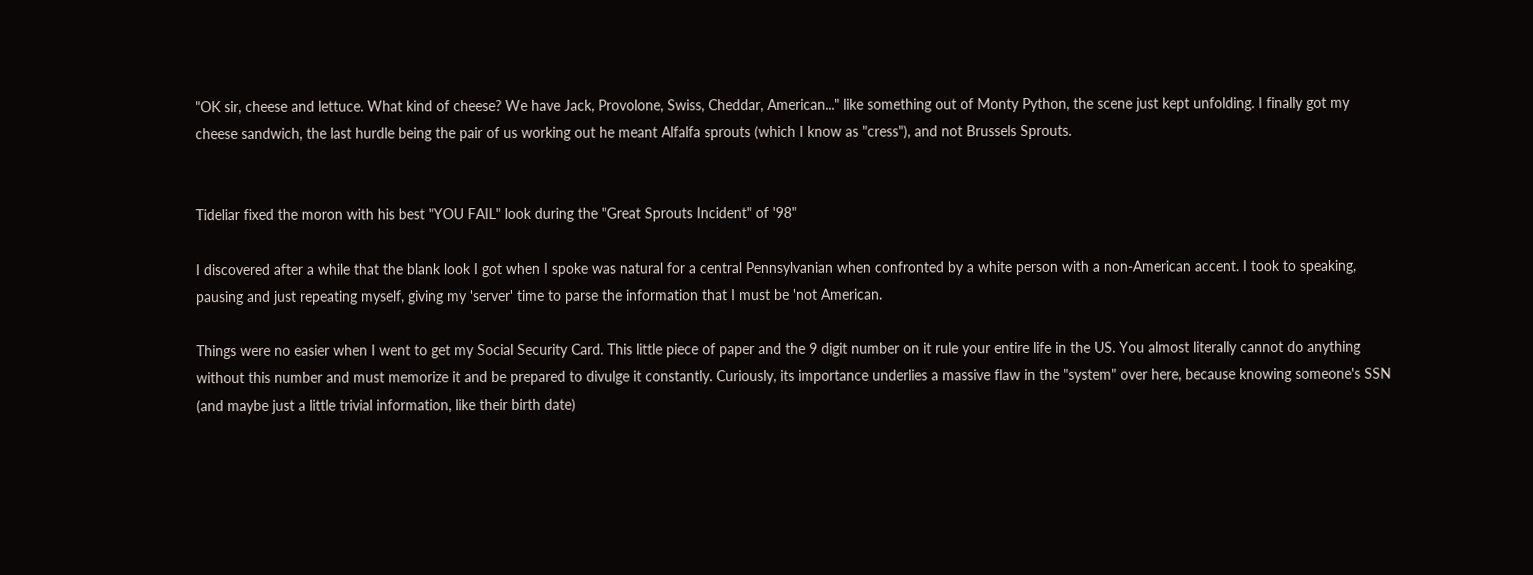"OK sir, cheese and lettuce. What kind of cheese? We have Jack, Provolone, Swiss, Cheddar, American..." like something out of Monty Python, the scene just kept unfolding. I finally got my cheese sandwich, the last hurdle being the pair of us working out he meant Alfalfa sprouts (which I know as "cress"), and not Brussels Sprouts.


Tideliar fixed the moron with his best "YOU FAIL" look during the "Great Sprouts Incident" of '98"

I discovered after a while that the blank look I got when I spoke was natural for a central Pennsylvanian when confronted by a white person with a non-American accent. I took to speaking, pausing and just repeating myself, giving my 'server' time to parse the information that I must be 'not American.

Things were no easier when I went to get my Social Security Card. This little piece of paper and the 9 digit number on it rule your entire life in the US. You almost literally cannot do anything without this number and must memorize it and be prepared to divulge it constantly. Curiously, its importance underlies a massive flaw in the "system" over here, because knowing someone's SSN (and maybe just a little trivial information, like their birth date)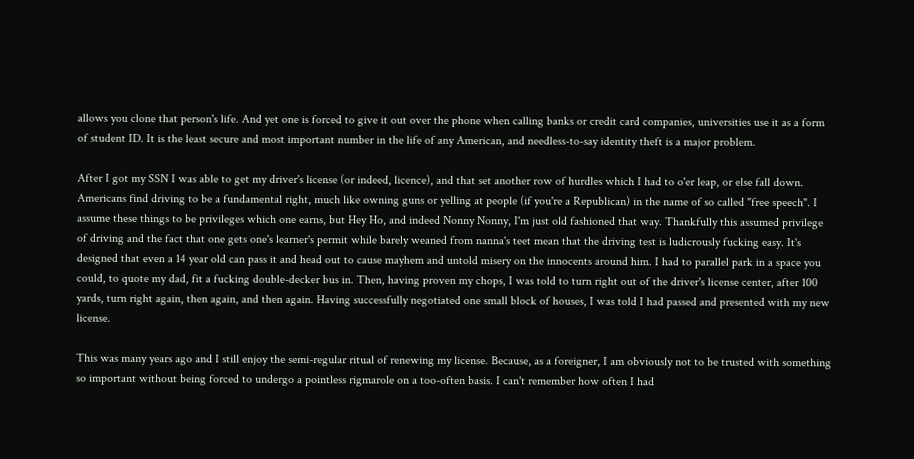allows you clone that person's life. And yet one is forced to give it out over the phone when calling banks or credit card companies, universities use it as a form of student ID. It is the least secure and most important number in the life of any American, and needless-to-say identity theft is a major problem.

After I got my SSN I was able to get my driver's license (or indeed, licence), and that set another row of hurdles which I had to o'er leap, or else fall down. Americans find driving to be a fundamental right, much like owning guns or yelling at people (if you're a Republican) in the name of so called "free speech". I assume these things to be privileges which one earns, but Hey Ho, and indeed Nonny Nonny, I'm just old fashioned that way. Thankfully this assumed privilege of driving and the fact that one gets one's learner's permit while barely weaned from nanna's teet mean that the driving test is ludicrously fucking easy. It's designed that even a 14 year old can pass it and head out to cause mayhem and untold misery on the innocents around him. I had to parallel park in a space you could, to quote my dad, fit a fucking double-decker bus in. Then, having proven my chops, I was told to turn right out of the driver's license center, after 100 yards, turn right again, then again, and then again. Having successfully negotiated one small block of houses, I was told I had passed and presented with my new license.

This was many years ago and I still enjoy the semi-regular ritual of renewing my license. Because, as a foreigner, I am obviously not to be trusted with something so important without being forced to undergo a pointless rigmarole on a too-often basis. I can't remember how often I had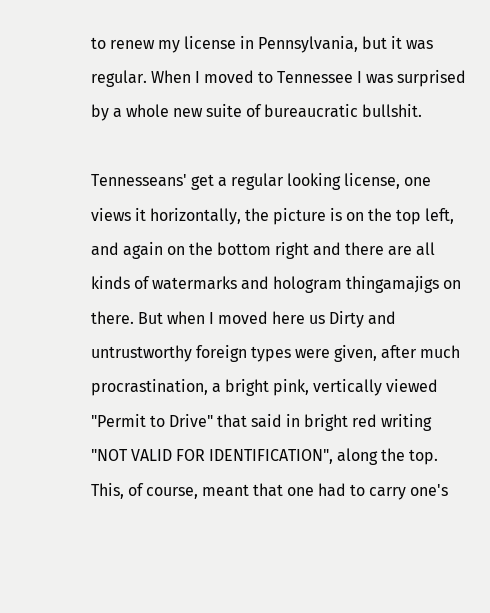to renew my license in Pennsylvania, but it was regular. When I moved to Tennessee I was surprised by a whole new suite of bureaucratic bullshit.

Tennesseans' get a regular looking license, one views it horizontally, the picture is on the top left, and again on the bottom right and there are all kinds of watermarks and hologram thingamajigs on there. But when I moved here us Dirty and untrustworthy foreign types were given, after much procrastination, a bright pink, vertically viewed "Permit to Drive" that said in bright red writing "NOT VALID FOR IDENTIFICATION", along the top. This, of course, meant that one had to carry one's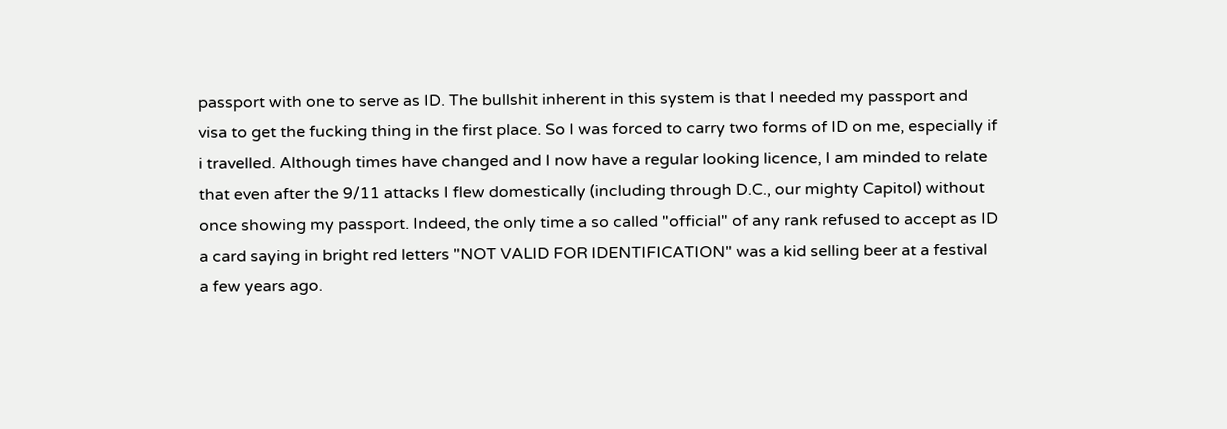passport with one to serve as ID. The bullshit inherent in this system is that I needed my passport and visa to get the fucking thing in the first place. So I was forced to carry two forms of ID on me, especially if i travelled. Although times have changed and I now have a regular looking licence, I am minded to relate that even after the 9/11 attacks I flew domestically (including through D.C., our mighty Capitol) without once showing my passport. Indeed, the only time a so called "official" of any rank refused to accept as ID a card saying in bright red letters "NOT VALID FOR IDENTIFICATION" was a kid selling beer at a festival a few years ago.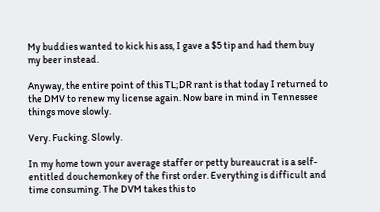My buddies wanted to kick his ass, I gave a $5 tip and had them buy my beer instead.

Anyway, the entire point of this TL;DR rant is that today I returned to the DMV to renew my license again. Now bare in mind in Tennessee things move slowly.

Very. Fucking. Slowly.

In my home town your average staffer or petty bureaucrat is a self-entitled douchemonkey of the first order. Everything is difficult and time consuming. The DVM takes this to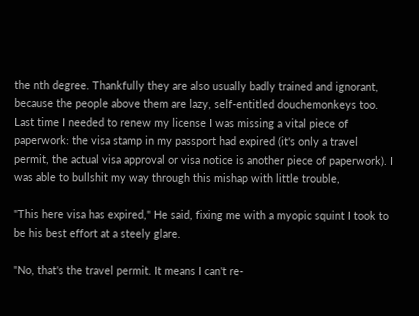the nth degree. Thankfully they are also usually badly trained and ignorant, because the people above them are lazy, self-entitled douchemonkeys too. Last time I needed to renew my license I was missing a vital piece of paperwork: the visa stamp in my passport had expired (it's only a travel permit, the actual visa approval or visa notice is another piece of paperwork). I was able to bullshit my way through this mishap with little trouble,

"This here visa has expired," He said, fixing me with a myopic squint I took to be his best effort at a steely glare.

"No, that's the travel permit. It means I can't re-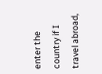enter the country if I travel abroad,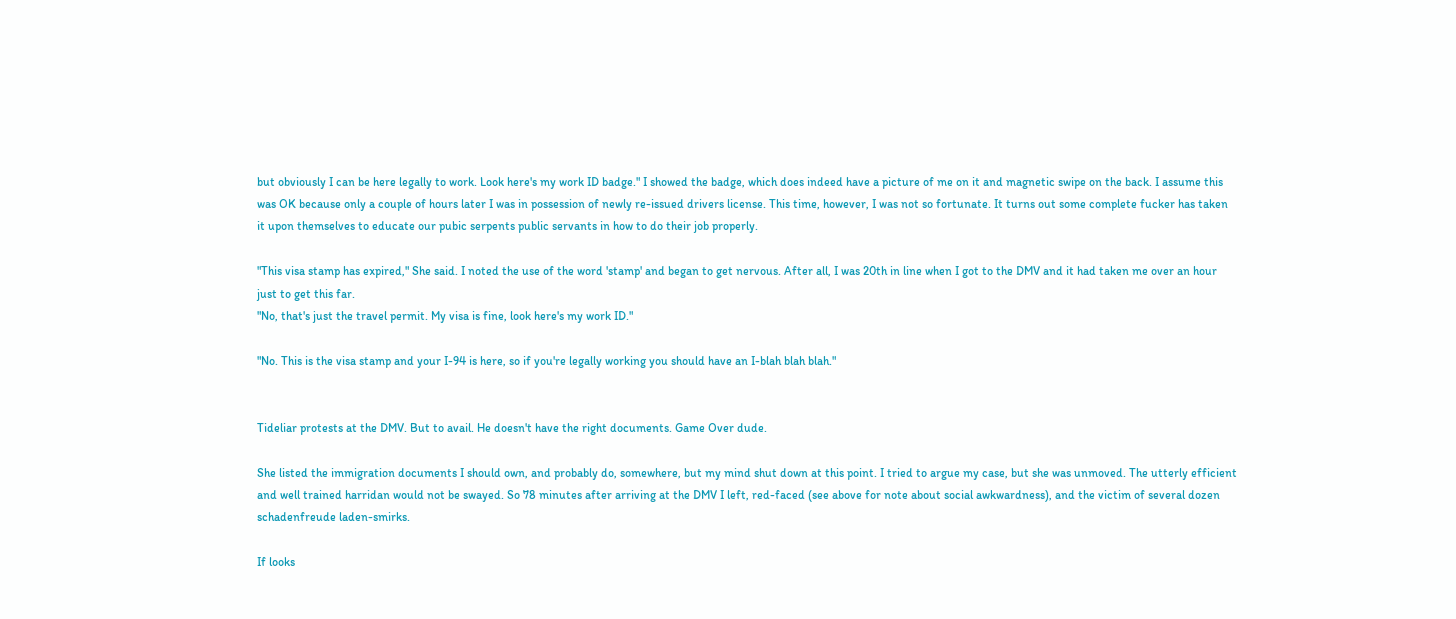but obviously I can be here legally to work. Look here's my work ID badge." I showed the badge, which does indeed have a picture of me on it and magnetic swipe on the back. I assume this was OK because only a couple of hours later I was in possession of newly re-issued drivers license. This time, however, I was not so fortunate. It turns out some complete fucker has taken it upon themselves to educate our pubic serpents public servants in how to do their job properly.

"This visa stamp has expired," She said. I noted the use of the word 'stamp' and began to get nervous. After all, I was 20th in line when I got to the DMV and it had taken me over an hour just to get this far.
"No, that's just the travel permit. My visa is fine, look here's my work ID."

"No. This is the visa stamp and your I-94 is here, so if you're legally working you should have an I-blah blah blah."


Tideliar protests at the DMV. But to avail. He doesn't have the right documents. Game Over dude.

She listed the immigration documents I should own, and probably do, somewhere, but my mind shut down at this point. I tried to argue my case, but she was unmoved. The utterly efficient and well trained harridan would not be swayed. So 78 minutes after arriving at the DMV I left, red-faced (see above for note about social awkwardness), and the victim of several dozen schadenfreude laden-smirks.

If looks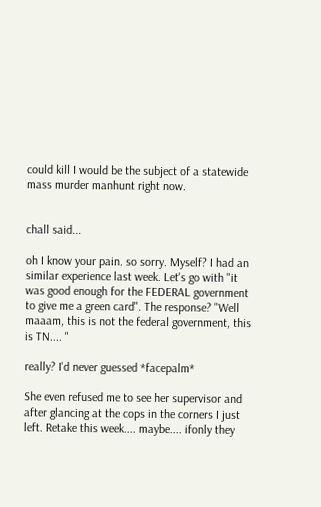could kill I would be the subject of a statewide mass murder manhunt right now.


chall said...

oh I know your pain. so sorry. Myself? I had an similar experience last week. Let's go with "it was good enough for the FEDERAL government to give me a green card". The response? "Well maaam, this is not the federal government, this is TN.... "

really? I'd never guessed *facepalm*

She even refused me to see her supervisor and after glancing at the cops in the corners I just left. Retake this week.... maybe.... ifonly they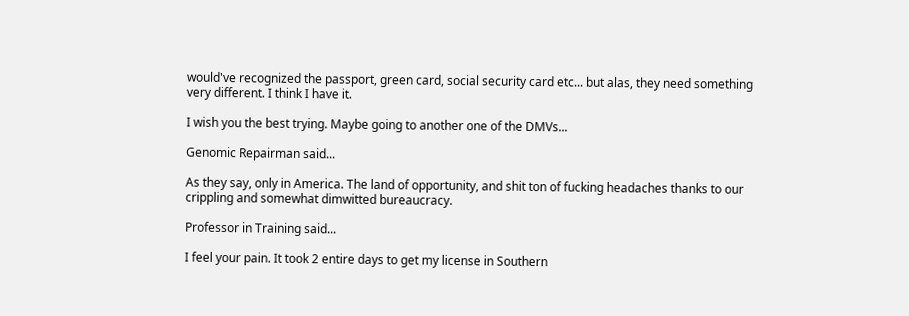would've recognized the passport, green card, social security card etc... but alas, they need something very different. I think I have it.

I wish you the best trying. Maybe going to another one of the DMVs...

Genomic Repairman said...

As they say, only in America. The land of opportunity, and shit ton of fucking headaches thanks to our crippling and somewhat dimwitted bureaucracy.

Professor in Training said...

I feel your pain. It took 2 entire days to get my license in Southern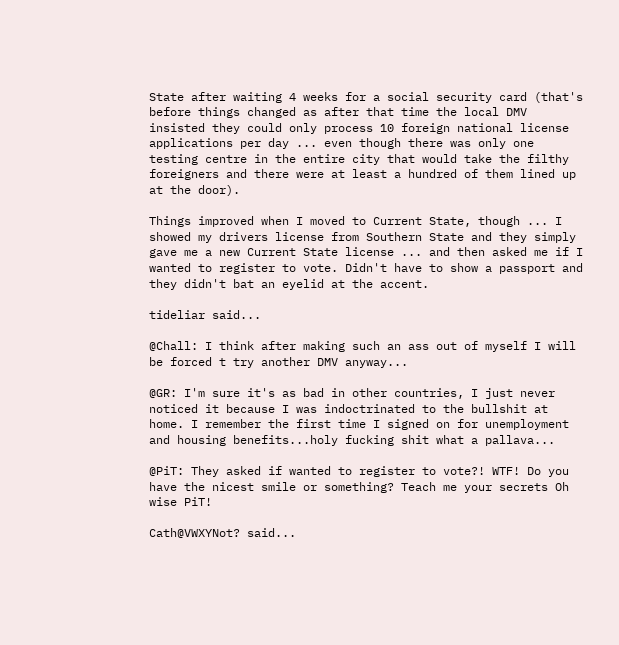State after waiting 4 weeks for a social security card (that's before things changed as after that time the local DMV insisted they could only process 10 foreign national license applications per day ... even though there was only one testing centre in the entire city that would take the filthy foreigners and there were at least a hundred of them lined up at the door).

Things improved when I moved to Current State, though ... I showed my drivers license from Southern State and they simply gave me a new Current State license ... and then asked me if I wanted to register to vote. Didn't have to show a passport and they didn't bat an eyelid at the accent.

tideliar said...

@Chall: I think after making such an ass out of myself I will be forced t try another DMV anyway...

@GR: I'm sure it's as bad in other countries, I just never noticed it because I was indoctrinated to the bullshit at home. I remember the first time I signed on for unemployment and housing benefits...holy fucking shit what a pallava...

@PiT: They asked if wanted to register to vote?! WTF! Do you have the nicest smile or something? Teach me your secrets Oh wise PiT!

Cath@VWXYNot? said...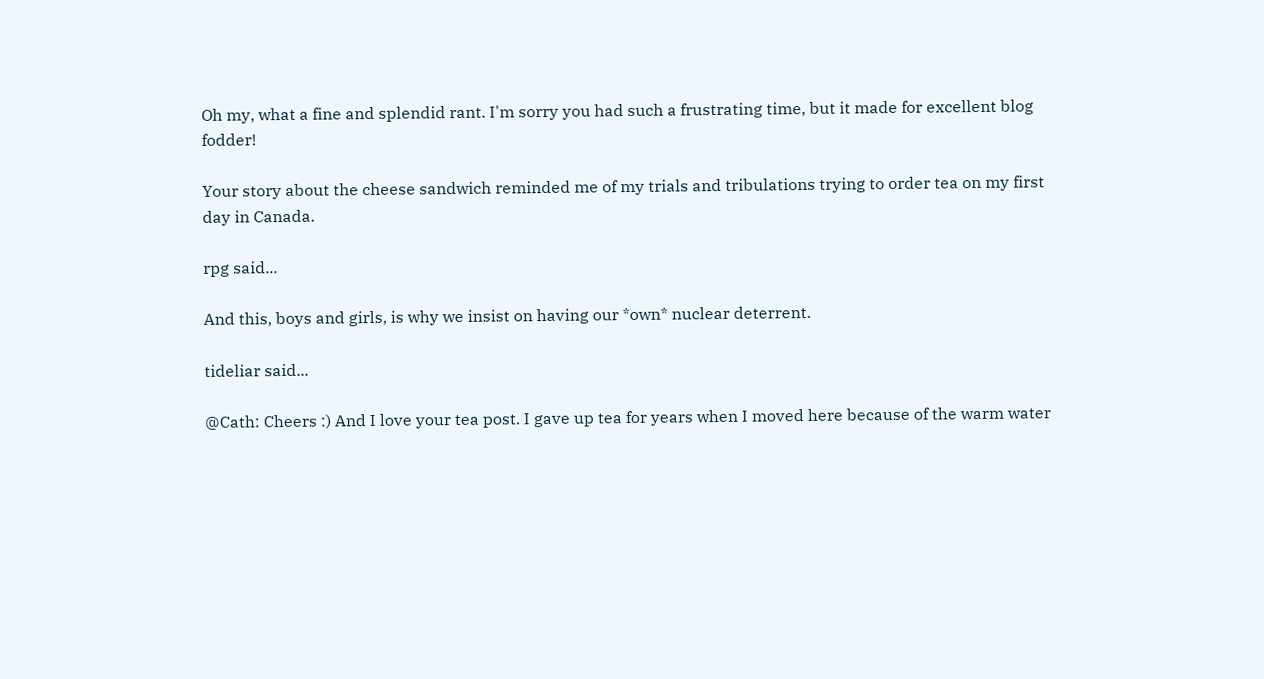Oh my, what a fine and splendid rant. I'm sorry you had such a frustrating time, but it made for excellent blog fodder!

Your story about the cheese sandwich reminded me of my trials and tribulations trying to order tea on my first day in Canada.

rpg said...

And this, boys and girls, is why we insist on having our *own* nuclear deterrent.

tideliar said...

@Cath: Cheers :) And I love your tea post. I gave up tea for years when I moved here because of the warm water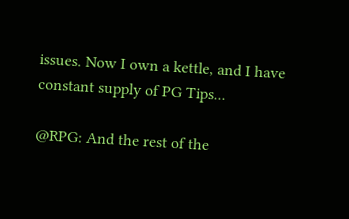issues. Now I own a kettle, and I have constant supply of PG Tips...

@RPG: And the rest of the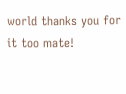world thanks you for it too mate!